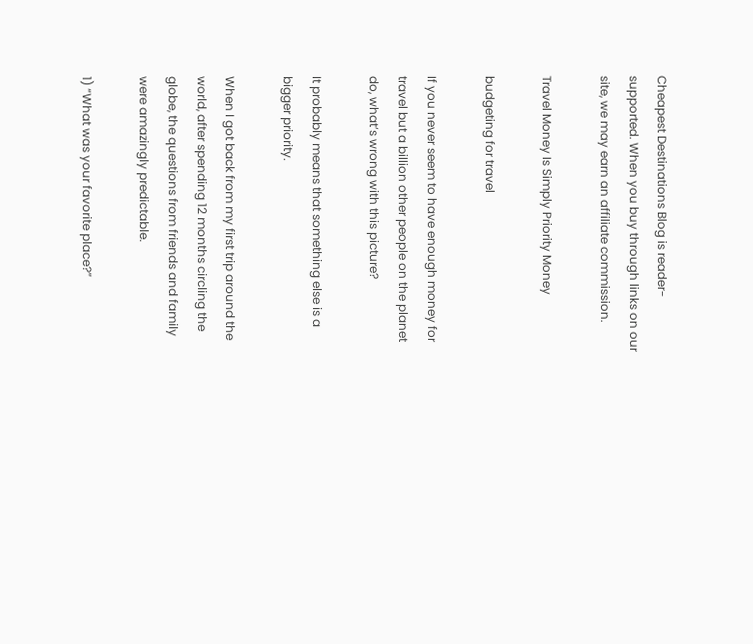Cheapest Destinations Blog is reader-supported. When you buy through links on our site, we may earn an affiliate commission.

Travel Money Is Simply Priority Money

budgeting for travel

If you never seem to have enough money for travel but a billion other people on the planet do, what’s wrong with this picture?

It probably means that something else is a bigger priority.

When I got back from my first trip around the world, after spending 12 months circling the globe, the questions from friends and family were amazingly predictable.

1) “What was your favorite place?”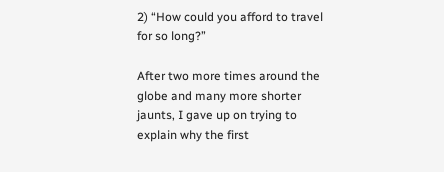2) “How could you afford to travel for so long?”

After two more times around the globe and many more shorter jaunts, I gave up on trying to explain why the first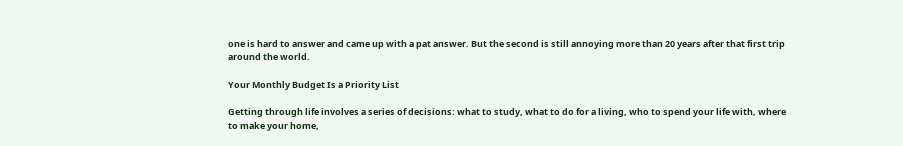one is hard to answer and came up with a pat answer. But the second is still annoying more than 20 years after that first trip around the world.

Your Monthly Budget Is a Priority List

Getting through life involves a series of decisions: what to study, what to do for a living, who to spend your life with, where to make your home,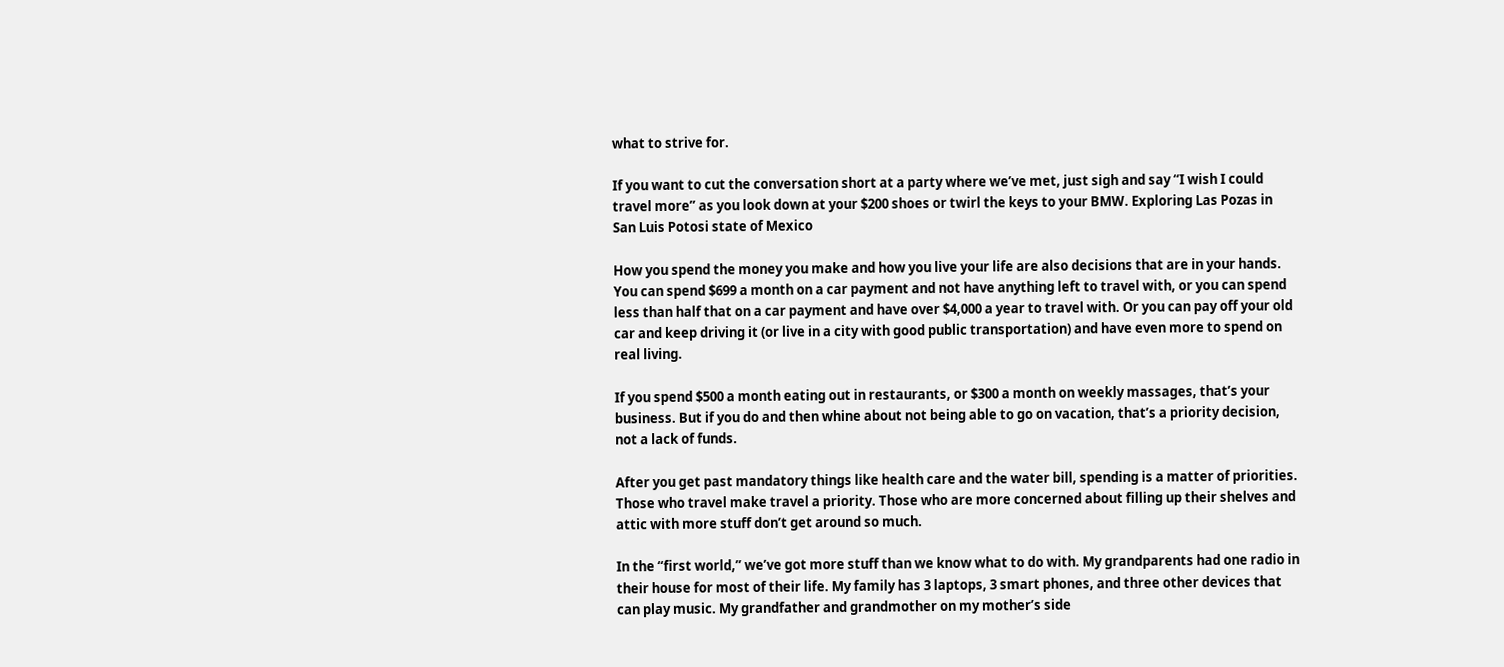what to strive for.

If you want to cut the conversation short at a party where we’ve met, just sigh and say “I wish I could travel more” as you look down at your $200 shoes or twirl the keys to your BMW. Exploring Las Pozas in San Luis Potosi state of Mexico

How you spend the money you make and how you live your life are also decisions that are in your hands. You can spend $699 a month on a car payment and not have anything left to travel with, or you can spend less than half that on a car payment and have over $4,000 a year to travel with. Or you can pay off your old car and keep driving it (or live in a city with good public transportation) and have even more to spend on real living.

If you spend $500 a month eating out in restaurants, or $300 a month on weekly massages, that’s your business. But if you do and then whine about not being able to go on vacation, that’s a priority decision, not a lack of funds.

After you get past mandatory things like health care and the water bill, spending is a matter of priorities. Those who travel make travel a priority. Those who are more concerned about filling up their shelves and attic with more stuff don’t get around so much.

In the “first world,” we’ve got more stuff than we know what to do with. My grandparents had one radio in their house for most of their life. My family has 3 laptops, 3 smart phones, and three other devices that can play music. My grandfather and grandmother on my mother’s side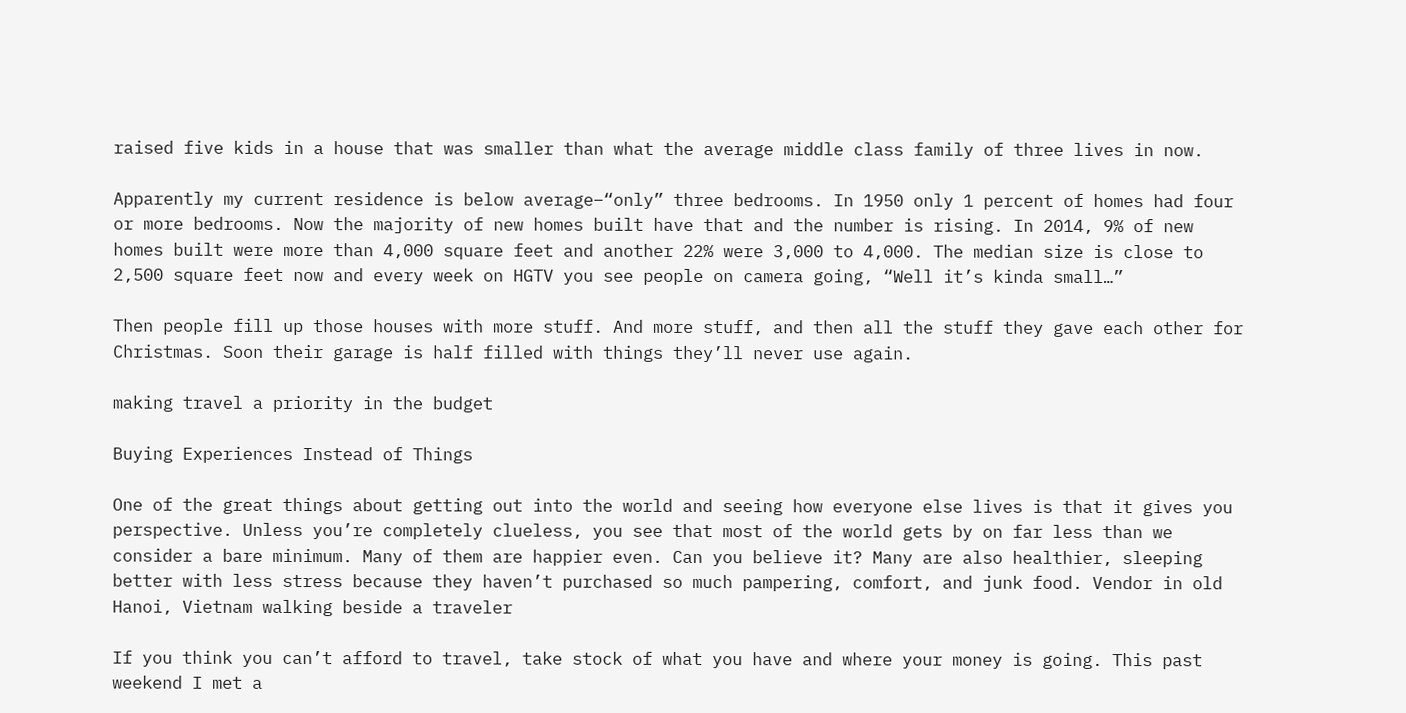raised five kids in a house that was smaller than what the average middle class family of three lives in now.

Apparently my current residence is below average–“only” three bedrooms. In 1950 only 1 percent of homes had four or more bedrooms. Now the majority of new homes built have that and the number is rising. In 2014, 9% of new homes built were more than 4,000 square feet and another 22% were 3,000 to 4,000. The median size is close to 2,500 square feet now and every week on HGTV you see people on camera going, “Well it’s kinda small…”

Then people fill up those houses with more stuff. And more stuff, and then all the stuff they gave each other for Christmas. Soon their garage is half filled with things they’ll never use again.

making travel a priority in the budget

Buying Experiences Instead of Things

One of the great things about getting out into the world and seeing how everyone else lives is that it gives you perspective. Unless you’re completely clueless, you see that most of the world gets by on far less than we consider a bare minimum. Many of them are happier even. Can you believe it? Many are also healthier, sleeping better with less stress because they haven’t purchased so much pampering, comfort, and junk food. Vendor in old Hanoi, Vietnam walking beside a traveler

If you think you can’t afford to travel, take stock of what you have and where your money is going. This past weekend I met a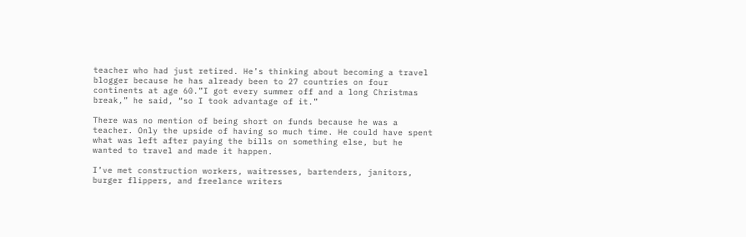teacher who had just retired. He’s thinking about becoming a travel blogger because he has already been to 27 countries on four continents at age 60.”I got every summer off and a long Christmas break,” he said, “so I took advantage of it.”

There was no mention of being short on funds because he was a teacher. Only the upside of having so much time. He could have spent what was left after paying the bills on something else, but he wanted to travel and made it happen.

I’ve met construction workers, waitresses, bartenders, janitors, burger flippers, and freelance writers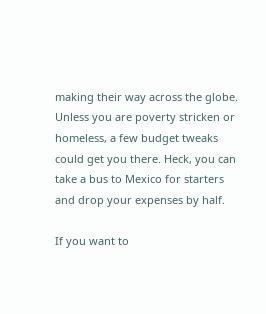making their way across the globe. Unless you are poverty stricken or homeless, a few budget tweaks could get you there. Heck, you can take a bus to Mexico for starters and drop your expenses by half.

If you want to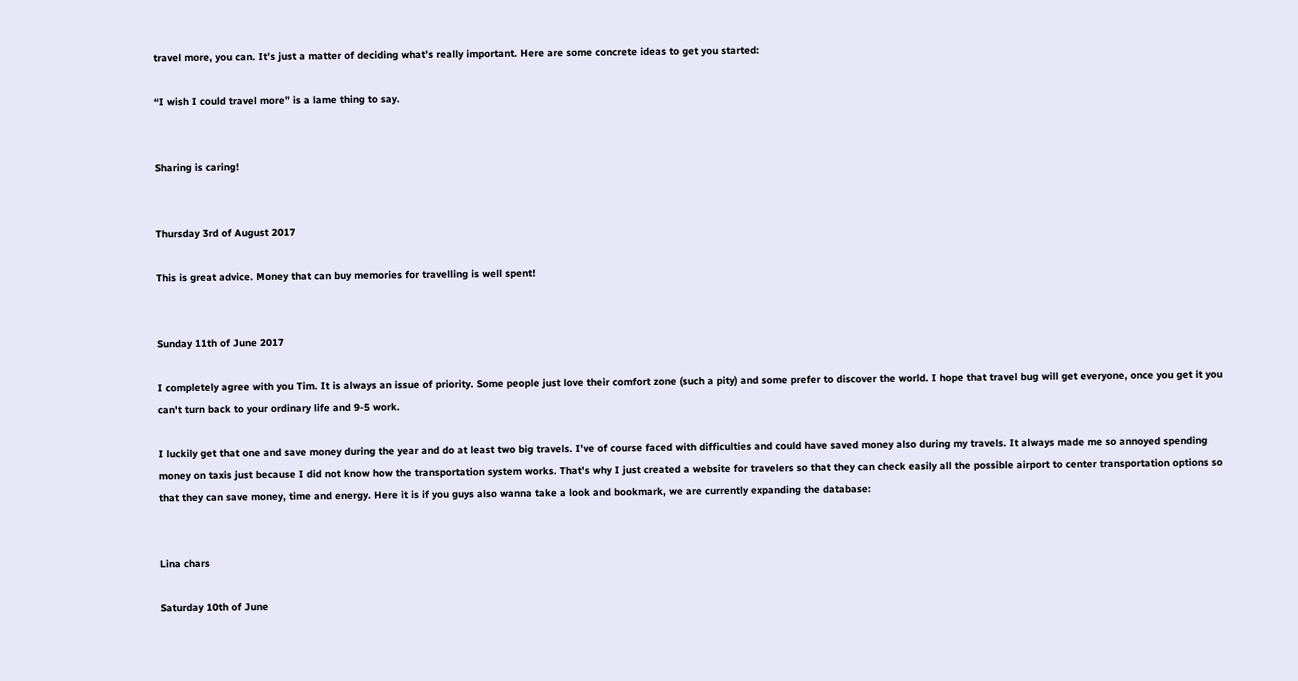travel more, you can. It’s just a matter of deciding what’s really important. Here are some concrete ideas to get you started:

“I wish I could travel more” is a lame thing to say.


Sharing is caring!


Thursday 3rd of August 2017

This is great advice. Money that can buy memories for travelling is well spent!


Sunday 11th of June 2017

I completely agree with you Tim. It is always an issue of priority. Some people just love their comfort zone (such a pity) and some prefer to discover the world. I hope that travel bug will get everyone, once you get it you can't turn back to your ordinary life and 9-5 work.

I luckily get that one and save money during the year and do at least two big travels. I've of course faced with difficulties and could have saved money also during my travels. It always made me so annoyed spending money on taxis just because I did not know how the transportation system works. That's why I just created a website for travelers so that they can check easily all the possible airport to center transportation options so that they can save money, time and energy. Here it is if you guys also wanna take a look and bookmark, we are currently expanding the database:


Lina chars

Saturday 10th of June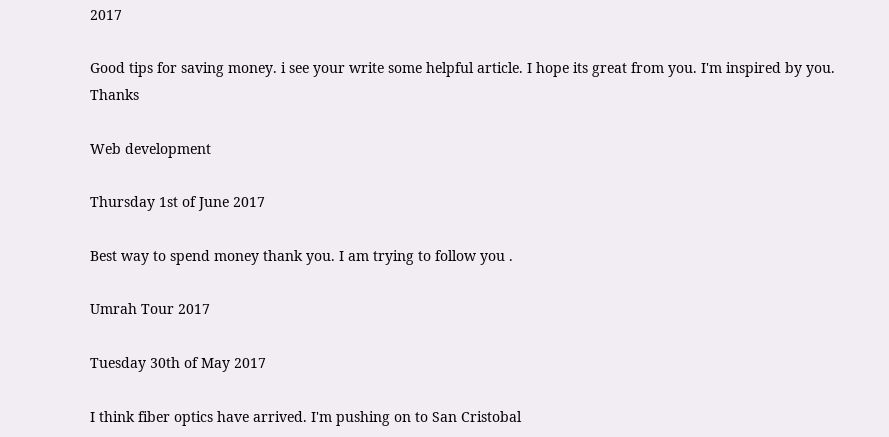2017

Good tips for saving money. i see your write some helpful article. I hope its great from you. I'm inspired by you. Thanks

Web development

Thursday 1st of June 2017

Best way to spend money thank you. I am trying to follow you .

Umrah Tour 2017

Tuesday 30th of May 2017

I think fiber optics have arrived. I'm pushing on to San Cristobal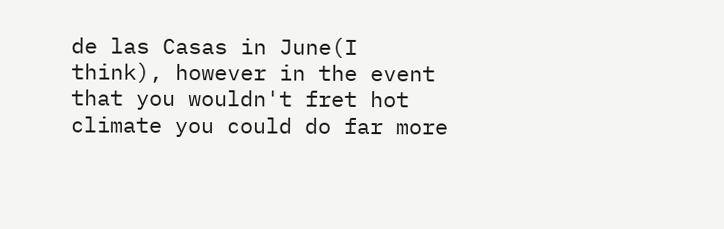de las Casas in June(I think), however in the event that you wouldn't fret hot climate you could do far more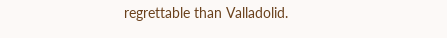regrettable than Valladolid.